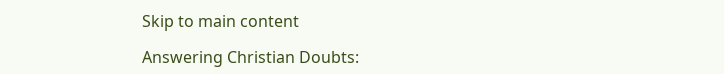Skip to main content

Answering Christian Doubts: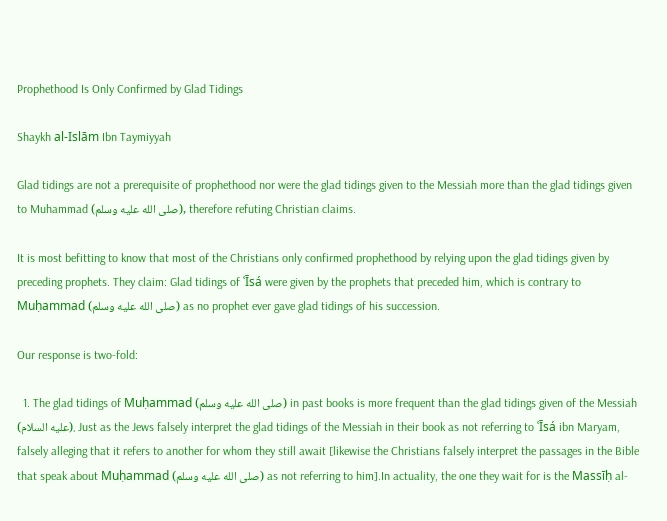Prophethood Is Only Confirmed by Glad Tidings

Shaykh al-Islām Ibn Taymiyyah

Glad tidings are not a prerequisite of prophethood nor were the glad tidings given to the Messiah more than the glad tidings given to Muhammad (صلى الله عليه وسلم), therefore refuting Christian claims.

It is most befitting to know that most of the Christians only confirmed prophethood by relying upon the glad tidings given by preceding prophets. They claim: Glad tidings of ʿĪsá were given by the prophets that preceded him, which is contrary to Muḥammad (صلى الله عليه وسلم) as no prophet ever gave glad tidings of his succession.

Our response is two-fold:

  1. The glad tidings of Muḥammad (صلى الله عليه وسلم) in past books is more frequent than the glad tidings given of the Messiah (عليه السلام). Just as the Jews falsely interpret the glad tidings of the Messiah in their book as not referring to ʿĪsá ibn Maryam, falsely alleging that it refers to another for whom they still await [likewise the Christians falsely interpret the passages in the Bible that speak about Muḥammad (صلى الله عليه وسلم) as not referring to him].In actuality, the one they wait for is the Massīḥ al-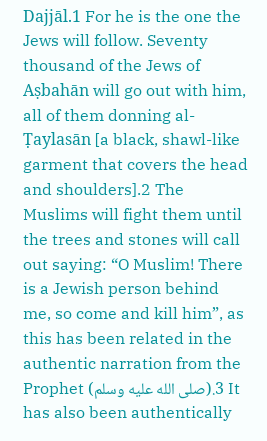Dajjāl.1 For he is the one the Jews will follow. Seventy thousand of the Jews of Aṣbahān will go out with him, all of them donning al-Ṭaylasān [a black, shawl-like garment that covers the head and shoulders].2 The Muslims will fight them until the trees and stones will call out saying: “O Muslim! There is a Jewish person behind me, so come and kill him”, as this has been related in the authentic narration from the Prophet (صلى الله عليه وسلم).3 It has also been authentically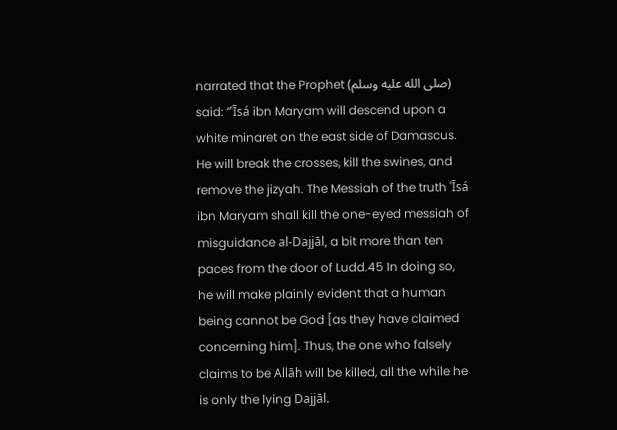narrated that the Prophet (صلى الله عليه وسلم) said: “ʿĪsá ibn Maryam will descend upon a white minaret on the east side of Damascus. He will break the crosses, kill the swines, and remove the jizyah. The Messiah of the truth ʿĪsá ibn Maryam shall kill the one-eyed messiah of misguidance al-Dajjāl, a bit more than ten paces from the door of Ludd.45 In doing so, he will make plainly evident that a human being cannot be God [as they have claimed concerning him]. Thus, the one who falsely claims to be Allāh will be killed, all the while he is only the lying Dajjāl.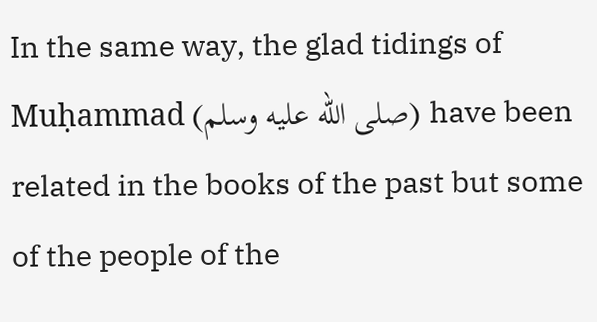In the same way, the glad tidings of Muḥammad (صلى الله عليه وسلم) have been related in the books of the past but some of the people of the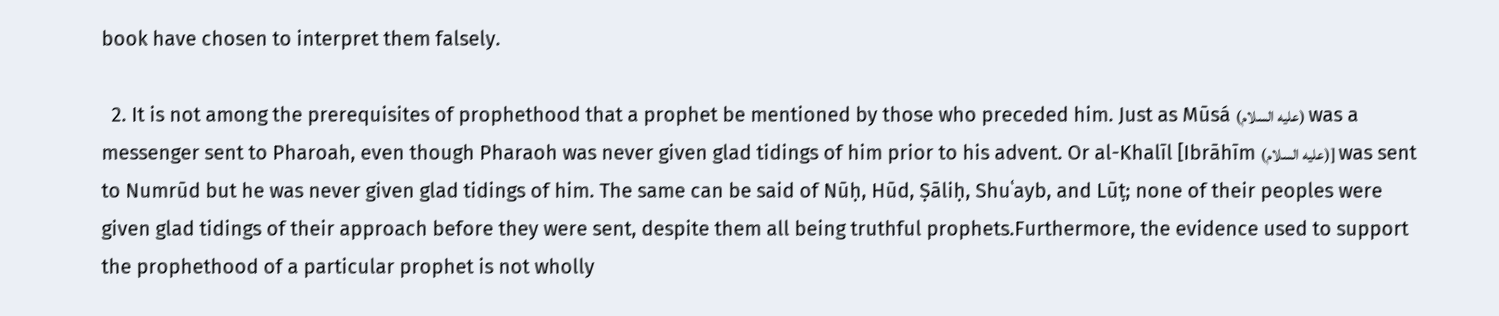book have chosen to interpret them falsely.

  2. It is not among the prerequisites of prophethood that a prophet be mentioned by those who preceded him. Just as Mūsá (عليه السلام) was a messenger sent to Pharoah, even though Pharaoh was never given glad tidings of him prior to his advent. Or al-Khalīl [Ibrāhīm (عليه السلام)] was sent to Numrūd but he was never given glad tidings of him. The same can be said of Nūḥ, Hūd, Ṣāliḥ, Shuʿayb, and Lūṭ; none of their peoples were given glad tidings of their approach before they were sent, despite them all being truthful prophets.Furthermore, the evidence used to support the prophethood of a particular prophet is not wholly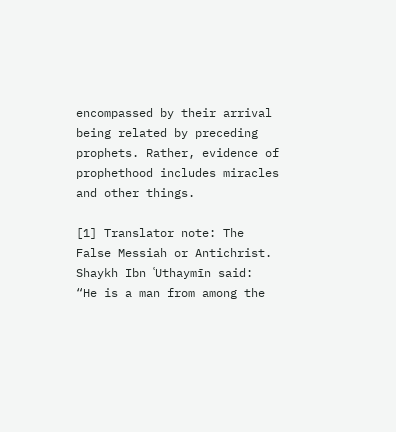encompassed by their arrival being related by preceding prophets. Rather, evidence of prophethood includes miracles and other things.

[1] Translator note: The False Messiah or Antichrist. Shaykh Ibn ʿUthaymīn said: “He is a man from among the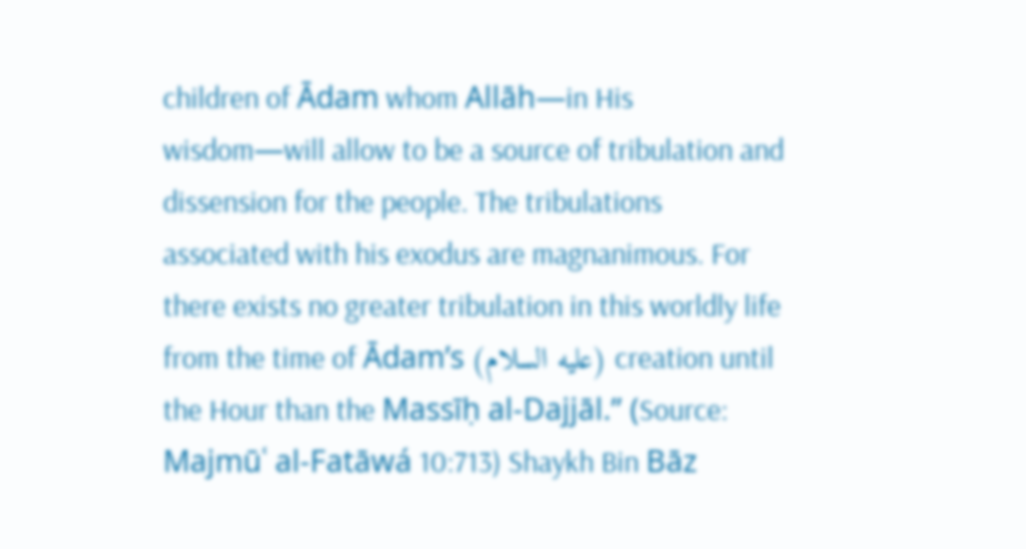children of Ādam whom Allāh—in His wisdom—will allow to be a source of tribulation and dissension for the people. The tribulations associated with his exodus are magnanimous. For there exists no greater tribulation in this worldly life from the time of Ādam’s (عليه السلام) creation until the Hour than the Massīḥ al-Dajjāl.” (Source: Majmūʿ al-Fatāwá 10:713) Shaykh Bin Bāz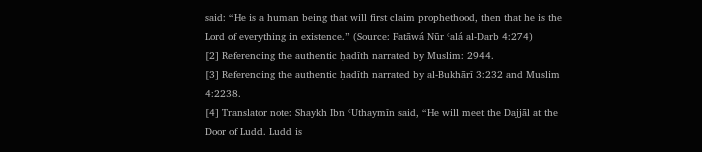said: “He is a human being that will first claim prophethood, then that he is the Lord of everything in existence.” (Source: Fatāwá Nūr ʿalá al-Darb 4:274)
[2] Referencing the authentic ḥadīth narrated by Muslim: 2944.
[3] Referencing the authentic ḥadīth narrated by al-Bukhārī 3:232 and Muslim 4:2238.
[4] Translator note: Shaykh Ibn ʿUthaymīn said, “He will meet the Dajjāl at the Door of Ludd. Ludd is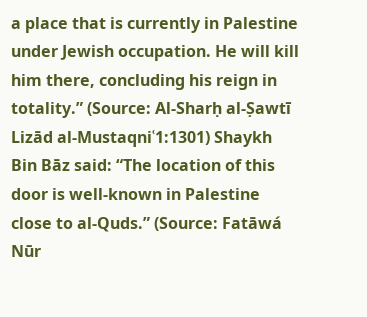a place that is currently in Palestine under Jewish occupation. He will kill him there, concluding his reign in totality.” (Source: Al-Sharḥ al-Ṣawtī Lizād al-Mustaqniʿ1:1301) Shaykh Bin Bāz said: “The location of this door is well-known in Palestine close to al-Quds.” (Source: Fatāwá Nūr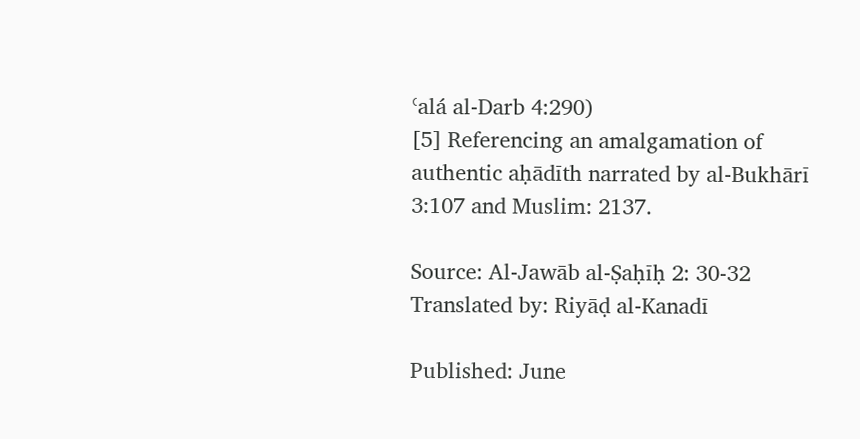ʿalá al-Darb 4:290)
[5] Referencing an amalgamation of authentic aḥādīth narrated by al-Bukhārī 3:107 and Muslim: 2137.

Source: Al-Jawāb al-Ṣaḥīḥ 2: 30-32
Translated by: Riyāḍ al-Kanadī

Published: June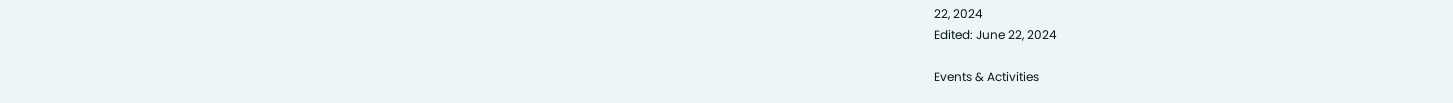22, 2024
Edited: June 22, 2024

Events & Activities